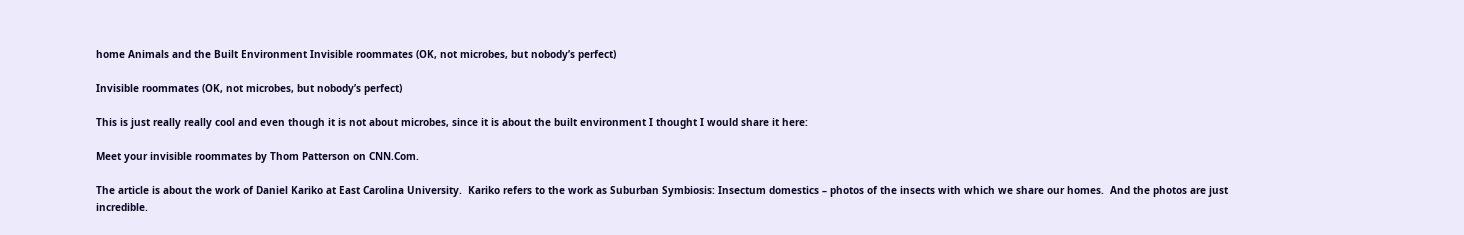home Animals and the Built Environment Invisible roommates (OK, not microbes, but nobody’s perfect)

Invisible roommates (OK, not microbes, but nobody’s perfect)

This is just really really cool and even though it is not about microbes, since it is about the built environment I thought I would share it here:

Meet your invisible roommates by Thom Patterson on CNN.Com.

The article is about the work of Daniel Kariko at East Carolina University.  Kariko refers to the work as Suburban Symbiosis: Insectum domestics – photos of the insects with which we share our homes.  And the photos are just incredible.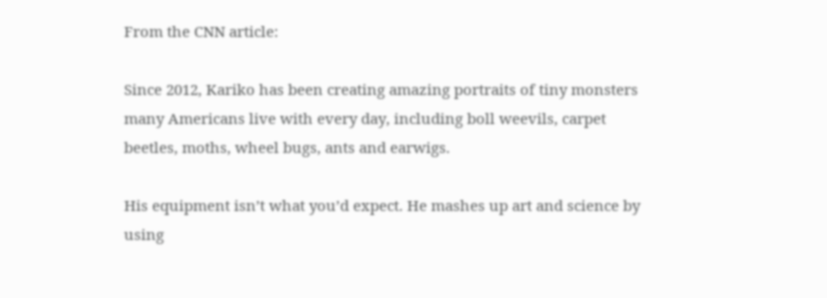From the CNN article:

Since 2012, Kariko has been creating amazing portraits of tiny monsters many Americans live with every day, including boll weevils, carpet beetles, moths, wheel bugs, ants and earwigs.

His equipment isn’t what you’d expect. He mashes up art and science by using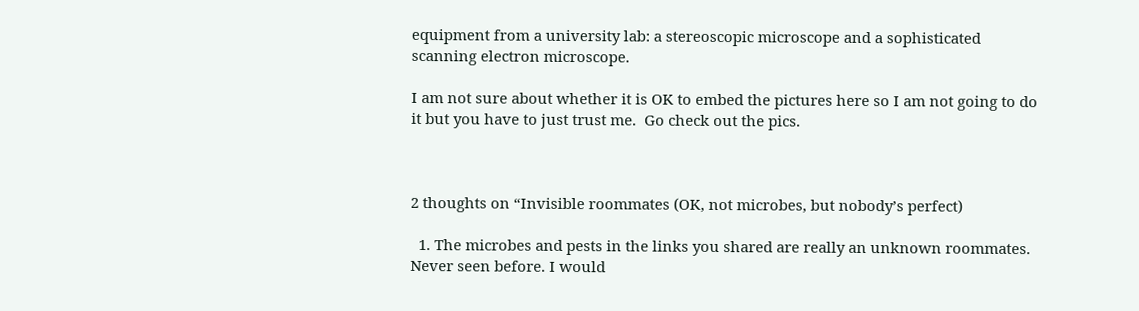equipment from a university lab: a stereoscopic microscope and a sophisticated scanning electron microscope.

I am not sure about whether it is OK to embed the pictures here so I am not going to do it but you have to just trust me.  Go check out the pics.



2 thoughts on “Invisible roommates (OK, not microbes, but nobody’s perfect)

  1. The microbes and pests in the links you shared are really an unknown roommates. Never seen before. I would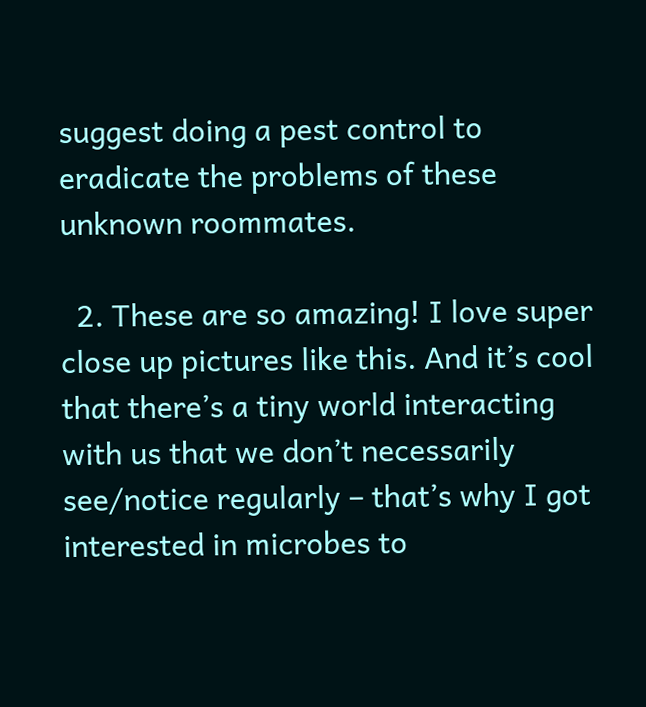suggest doing a pest control to eradicate the problems of these unknown roommates.

  2. These are so amazing! I love super close up pictures like this. And it’s cool that there’s a tiny world interacting with us that we don’t necessarily see/notice regularly – that’s why I got interested in microbes to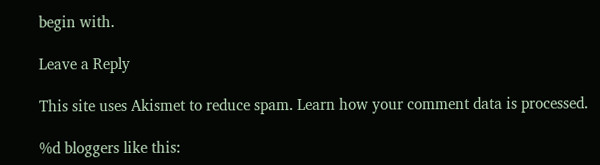begin with.

Leave a Reply

This site uses Akismet to reduce spam. Learn how your comment data is processed.

%d bloggers like this: